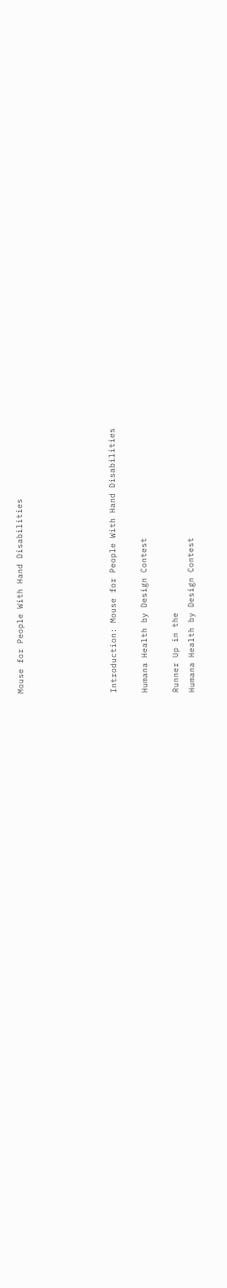Mouse for People With Hand Disabilities





Introduction: Mouse for People With Hand Disabilities

Humana Health by Design Contest

Runner Up in the
Humana Health by Design Contest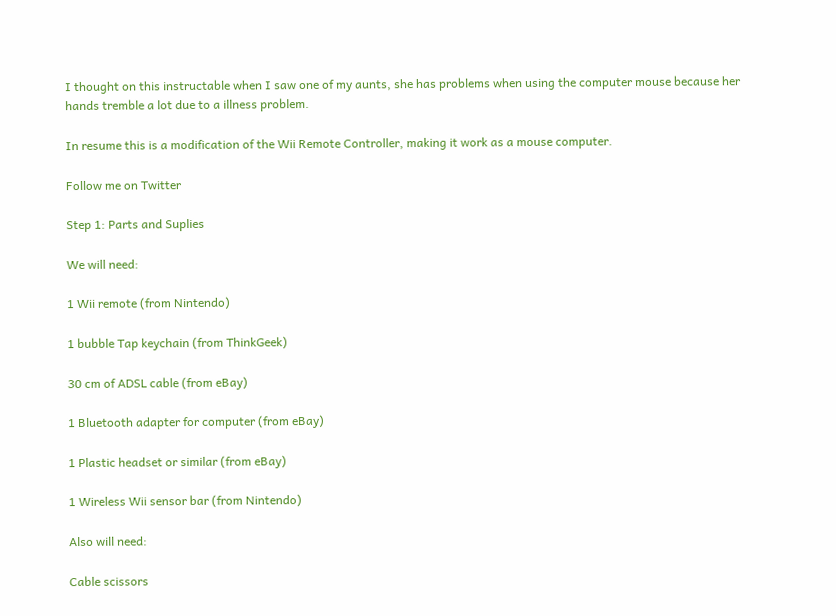I thought on this instructable when I saw one of my aunts, she has problems when using the computer mouse because her hands tremble a lot due to a illness problem.

In resume this is a modification of the Wii Remote Controller, making it work as a mouse computer.

Follow me on Twitter

Step 1: Parts and Suplies

We will need:

1 Wii remote (from Nintendo)

1 bubble Tap keychain (from ThinkGeek)

30 cm of ADSL cable (from eBay)

1 Bluetooth adapter for computer (from eBay)

1 Plastic headset or similar (from eBay)

1 Wireless Wii sensor bar (from Nintendo)

Also will need:

Cable scissors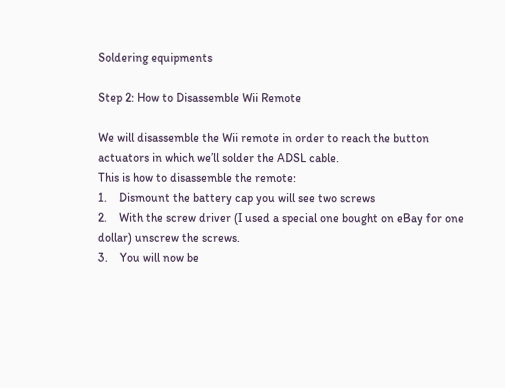Soldering equipments

Step 2: How to Disassemble Wii Remote

We will disassemble the Wii remote in order to reach the button actuators in which we’ll solder the ADSL cable.
This is how to disassemble the remote:
1.    Dismount the battery cap you will see two screws
2.    With the screw driver (I used a special one bought on eBay for one dollar) unscrew the screws.
3.    You will now be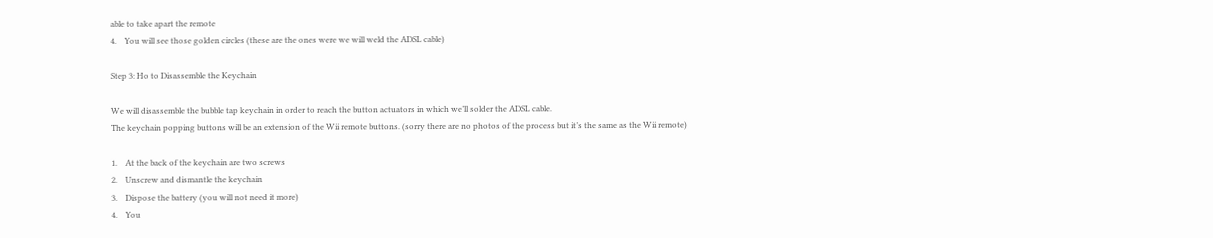able to take apart the remote
4.    You will see those golden circles (these are the ones were we will weld the ADSL cable)

Step 3: Ho to Disassemble the Keychain

We will disassemble the bubble tap keychain in order to reach the button actuators in which we’ll solder the ADSL cable.
The keychain popping buttons will be an extension of the Wii remote buttons. (sorry there are no photos of the process but it’s the same as the Wii remote)

1.    At the back of the keychain are two screws
2.    Unscrew and dismantle the keychain
3.    Dispose the battery (you will not need it more)
4.    You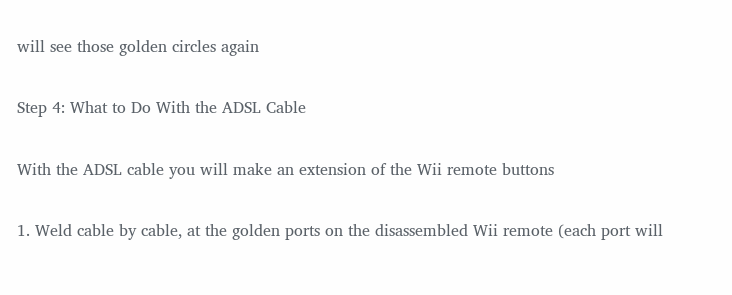will see those golden circles again

Step 4: What to Do With the ADSL Cable

With the ADSL cable you will make an extension of the Wii remote buttons

1. Weld cable by cable, at the golden ports on the disassembled Wii remote (each port will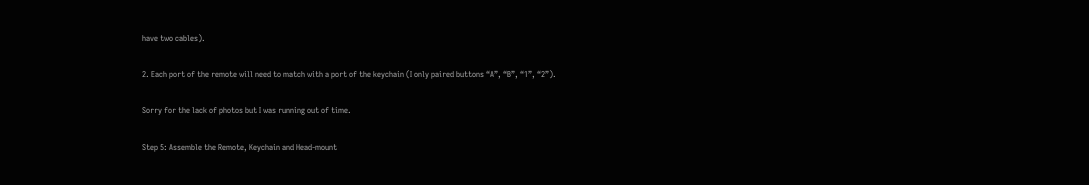have two cables).

2. Each port of the remote will need to match with a port of the keychain (I only paired buttons “A”, “B”, “1”, “2”).

Sorry for the lack of photos but I was running out of time.

Step 5: Assemble the Remote, Keychain and Head-mount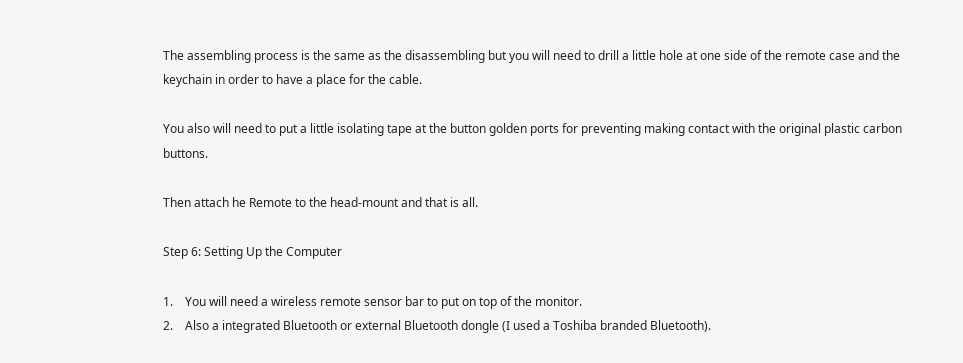The assembling process is the same as the disassembling but you will need to drill a little hole at one side of the remote case and the keychain in order to have a place for the cable.

You also will need to put a little isolating tape at the button golden ports for preventing making contact with the original plastic carbon buttons.

Then attach he Remote to the head-mount and that is all.

Step 6: Setting Up the Computer

1.    You will need a wireless remote sensor bar to put on top of the monitor.
2.    Also a integrated Bluetooth or external Bluetooth dongle (I used a Toshiba branded Bluetooth).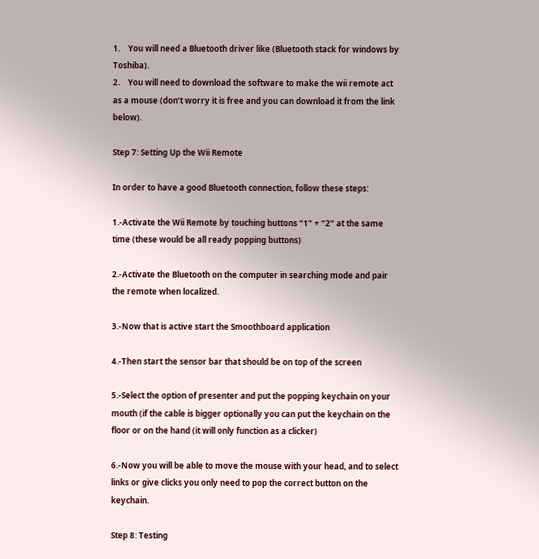1.    You will need a Bluetooth driver like (Bluetooth stack for windows by Toshiba).
2.    You will need to download the software to make the wii remote act as a mouse (don’t worry it is free and you can download it from the link below).

Step 7: Setting Up the Wii Remote

In order to have a good Bluetooth connection, follow these steps:

1.-Activate the Wii Remote by touching buttons “1” + “2” at the same time (these would be all ready popping buttons)

2.-Activate the Bluetooth on the computer in searching mode and pair the remote when localized.

3.-Now that is active start the Smoothboard application

4.-Then start the sensor bar that should be on top of the screen

5.-Select the option of presenter and put the popping keychain on your mouth (if the cable is bigger optionally you can put the keychain on the floor or on the hand (it will only function as a clicker)

6.-Now you will be able to move the mouse with your head, and to select links or give clicks you only need to pop the correct button on the keychain.

Step 8: Testing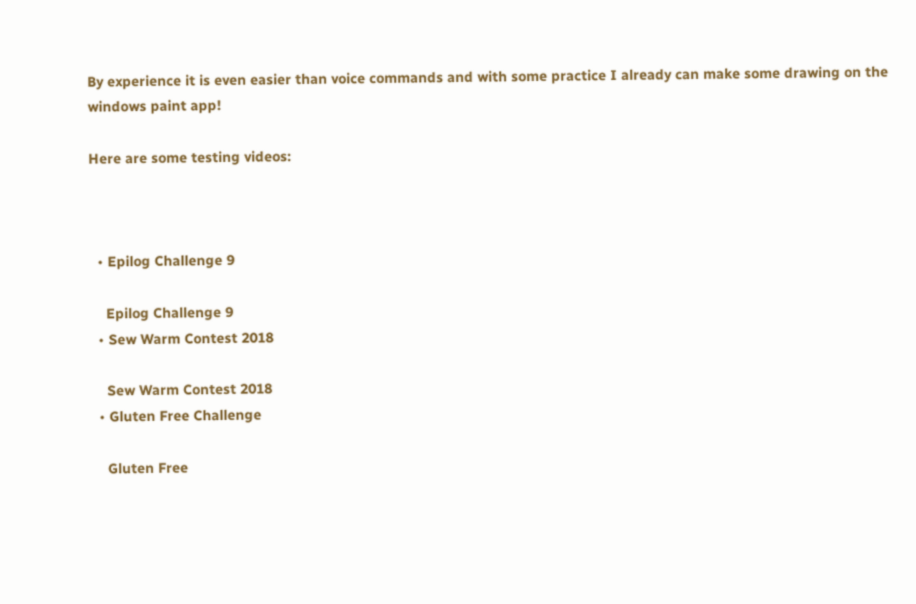By experience it is even easier than voice commands and with some practice I already can make some drawing on the windows paint app!

Here are some testing videos:



  • Epilog Challenge 9

    Epilog Challenge 9
  • Sew Warm Contest 2018

    Sew Warm Contest 2018
  • Gluten Free Challenge

    Gluten Free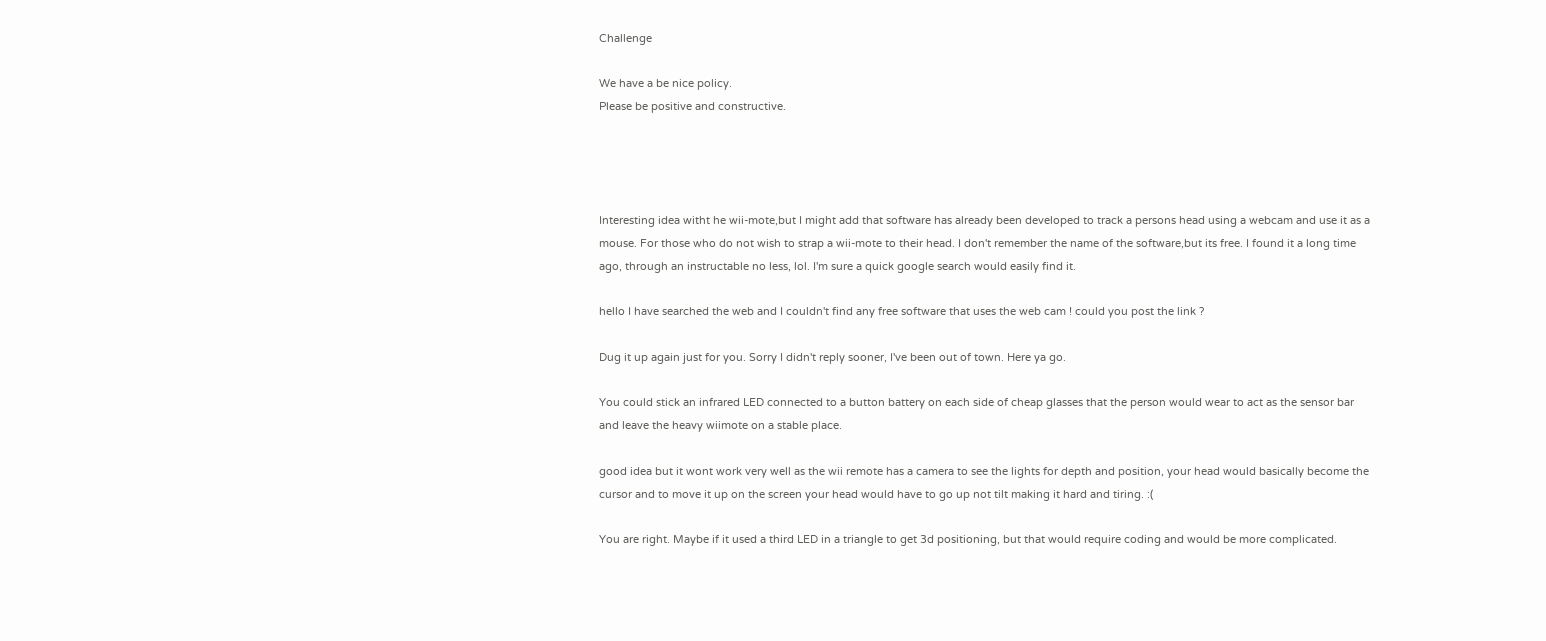Challenge

We have a be nice policy.
Please be positive and constructive.




Interesting idea witht he wii-mote,but I might add that software has already been developed to track a persons head using a webcam and use it as a mouse. For those who do not wish to strap a wii-mote to their head. I don't remember the name of the software,but its free. I found it a long time ago, through an instructable no less, lol. I'm sure a quick google search would easily find it.

hello I have searched the web and I couldn't find any free software that uses the web cam ! could you post the link ?

Dug it up again just for you. Sorry I didn't reply sooner, I've been out of town. Here ya go.

You could stick an infrared LED connected to a button battery on each side of cheap glasses that the person would wear to act as the sensor bar and leave the heavy wiimote on a stable place.

good idea but it wont work very well as the wii remote has a camera to see the lights for depth and position, your head would basically become the cursor and to move it up on the screen your head would have to go up not tilt making it hard and tiring. :(

You are right. Maybe if it used a third LED in a triangle to get 3d positioning, but that would require coding and would be more complicated.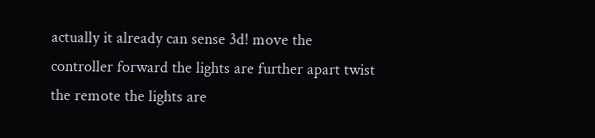actually it already can sense 3d! move the controller forward the lights are further apart twist the remote the lights are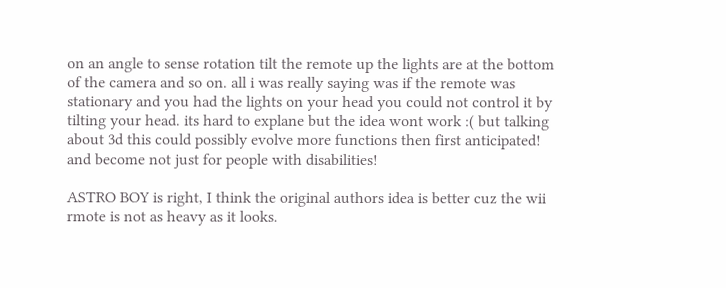on an angle to sense rotation tilt the remote up the lights are at the bottom of the camera and so on. all i was really saying was if the remote was stationary and you had the lights on your head you could not control it by tilting your head. its hard to explane but the idea wont work :( but talking about 3d this could possibly evolve more functions then first anticipated! and become not just for people with disabilities!

ASTRO BOY is right, I think the original authors idea is better cuz the wii rmote is not as heavy as it looks.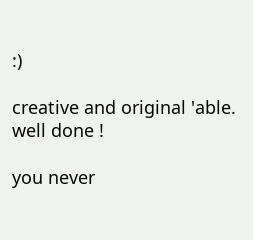:)

creative and original 'able. well done !

you never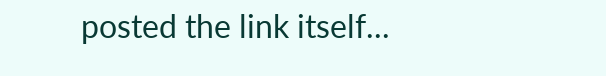posted the link itself...